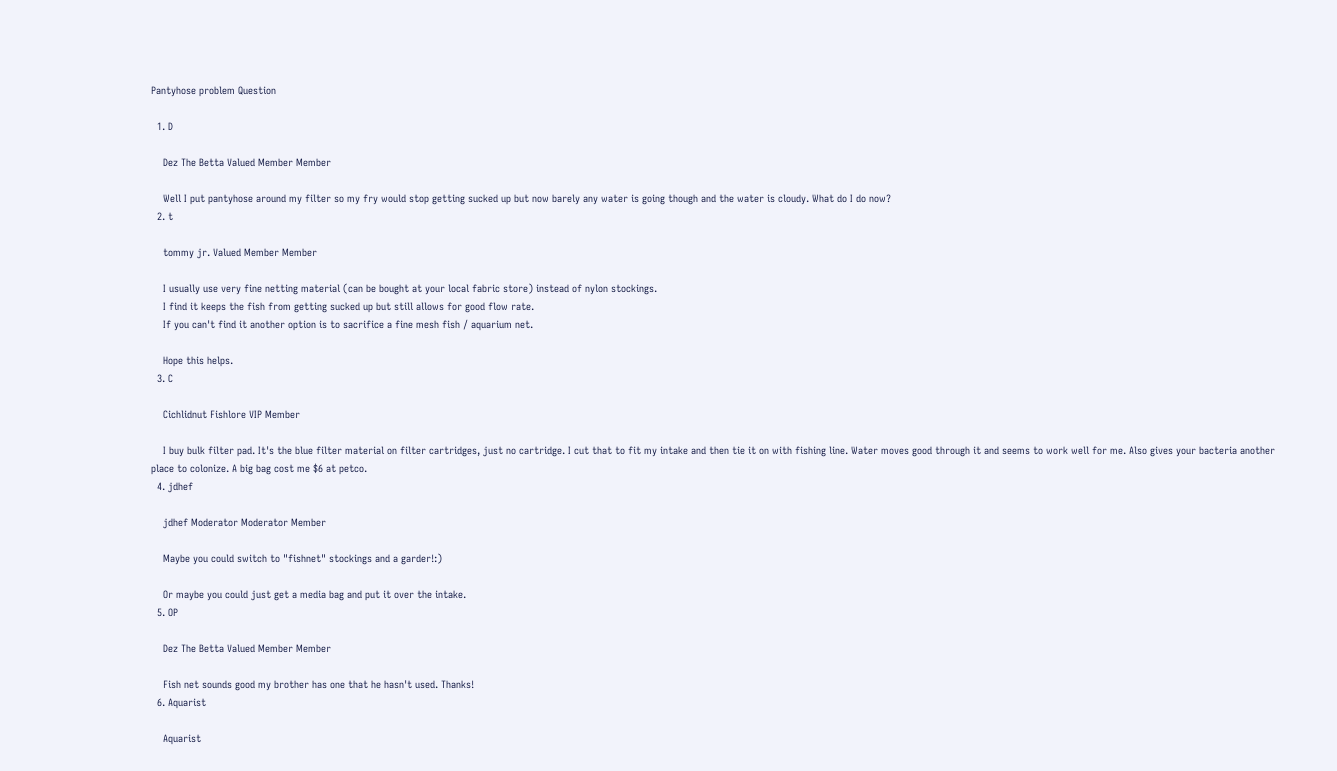Pantyhose problem Question

  1. D

    Dez The Betta Valued Member Member

    Well I put pantyhose around my filter so my fry would stop getting sucked up but now barely any water is going though and the water is cloudy. What do I do now?
  2. t

    tommy jr. Valued Member Member

    I usually use very fine netting material (can be bought at your local fabric store) instead of nylon stockings.
    I find it keeps the fish from getting sucked up but still allows for good flow rate.
    If you can't find it another option is to sacrifice a fine mesh fish / aquarium net.

    Hope this helps.
  3. C

    Cichlidnut Fishlore VIP Member

    I buy bulk filter pad. It's the blue filter material on filter cartridges, just no cartridge. I cut that to fit my intake and then tie it on with fishing line. Water moves good through it and seems to work well for me. Also gives your bacteria another place to colonize. A big bag cost me $6 at petco.
  4. jdhef

    jdhef Moderator Moderator Member

    Maybe you could switch to "fishnet" stockings and a garder!:)

    Or maybe you could just get a media bag and put it over the intake.
  5. OP

    Dez The Betta Valued Member Member

    Fish net sounds good my brother has one that he hasn't used. Thanks!
  6. Aquarist

    Aquarist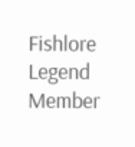Fishlore Legend Member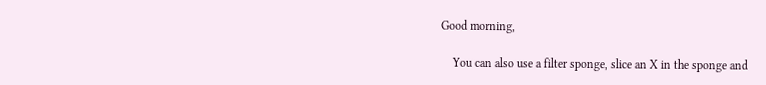Good morning,

    You can also use a filter sponge, slice an X in the sponge and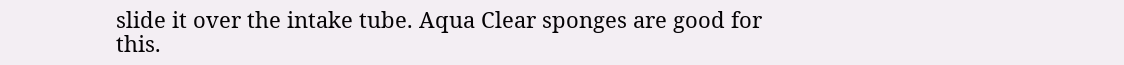slide it over the intake tube. Aqua Clear sponges are good for this.